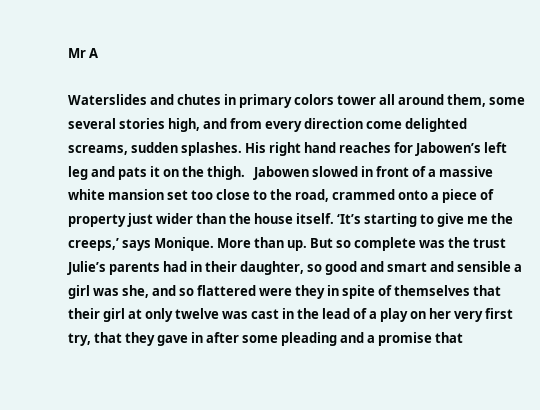Mr A

Waterslides and chutes in primary colors tower all around them, some several stories high, and from every direction come delighted screams, sudden splashes. His right hand reaches for Jabowen’s left leg and pats it on the thigh.   Jabowen slowed in front of a massive white mansion set too close to the road, crammed onto a piece of property just wider than the house itself. ‘It’s starting to give me the creeps,’ says Monique. More than up. But so complete was the trust Julie’s parents had in their daughter, so good and smart and sensible a girl was she, and so flattered were they in spite of themselves that their girl at only twelve was cast in the lead of a play on her very first try, that they gave in after some pleading and a promise that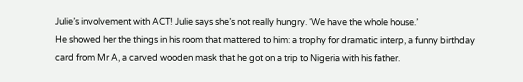Julie’s involvement with ACT! Julie says she’s not really hungry. ‘We have the whole house.’
He showed her the things in his room that mattered to him: a trophy for dramatic interp, a funny birthday card from Mr A, a carved wooden mask that he got on a trip to Nigeria with his father.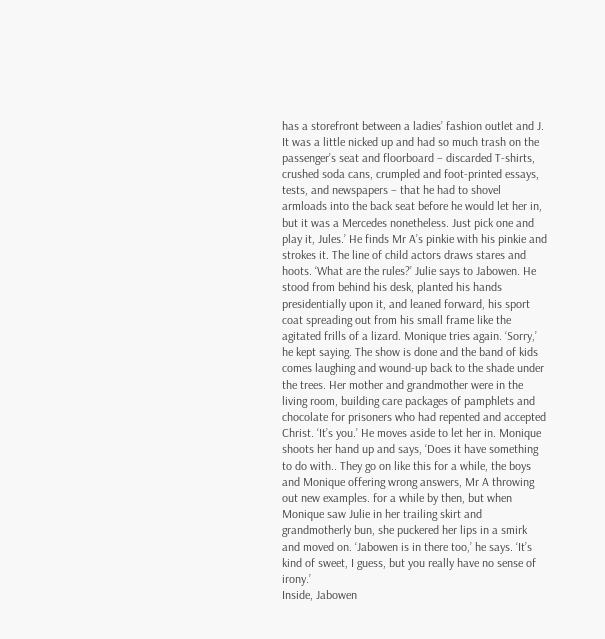has a storefront between a ladies’ fashion outlet and J. It was a little nicked up and had so much trash on the passenger’s seat and floorboard – discarded T-shirts, crushed soda cans, crumpled and foot-printed essays, tests, and newspapers – that he had to shovel armloads into the back seat before he would let her in, but it was a Mercedes nonetheless. Just pick one and play it, Jules.’ He finds Mr A’s pinkie with his pinkie and strokes it. The line of child actors draws stares and hoots. ‘What are the rules?’ Julie says to Jabowen. He stood from behind his desk, planted his hands presidentially upon it, and leaned forward, his sport coat spreading out from his small frame like the agitated frills of a lizard. Monique tries again. ‘Sorry,’ he kept saying. The show is done and the band of kids comes laughing and wound-up back to the shade under the trees. Her mother and grandmother were in the living room, building care packages of pamphlets and chocolate for prisoners who had repented and accepted Christ. ‘It’s you.’ He moves aside to let her in. Monique shoots her hand up and says, ‘Does it have something to do with.. They go on like this for a while, the boys and Monique offering wrong answers, Mr A throwing out new examples. for a while by then, but when Monique saw Julie in her trailing skirt and grandmotherly bun, she puckered her lips in a smirk and moved on. ‘Jabowen is in there too,’ he says. ‘It’s kind of sweet, I guess, but you really have no sense of irony.’
Inside, Jabowen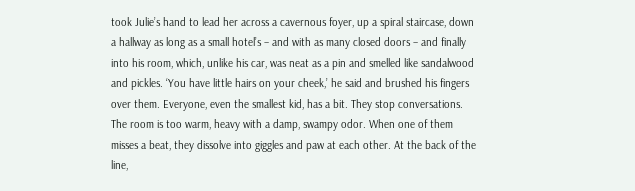took Julie’s hand to lead her across a cavernous foyer, up a spiral staircase, down a hallway as long as a small hotel’s – and with as many closed doors – and finally into his room, which, unlike his car, was neat as a pin and smelled like sandalwood and pickles. ‘You have little hairs on your cheek,’ he said and brushed his fingers over them. Everyone, even the smallest kid, has a bit. They stop conversations. The room is too warm, heavy with a damp, swampy odor. When one of them misses a beat, they dissolve into giggles and paw at each other. At the back of the line,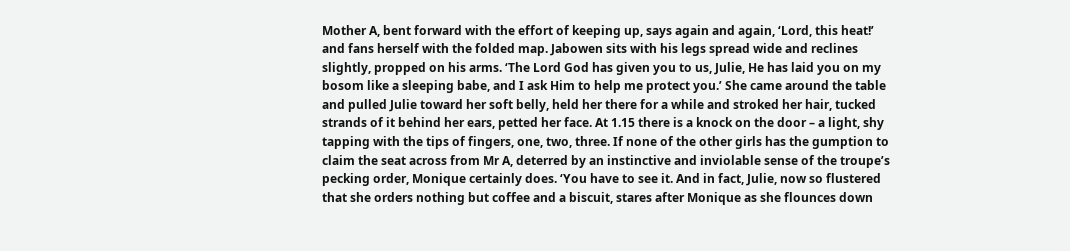Mother A, bent forward with the effort of keeping up, says again and again, ‘Lord, this heat!’ and fans herself with the folded map. Jabowen sits with his legs spread wide and reclines slightly, propped on his arms. ‘The Lord God has given you to us, Julie, He has laid you on my bosom like a sleeping babe, and I ask Him to help me protect you.’ She came around the table and pulled Julie toward her soft belly, held her there for a while and stroked her hair, tucked strands of it behind her ears, petted her face. At 1.15 there is a knock on the door – a light, shy tapping with the tips of fingers, one, two, three. If none of the other girls has the gumption to claim the seat across from Mr A, deterred by an instinctive and inviolable sense of the troupe’s pecking order, Monique certainly does. ‘You have to see it. And in fact, Julie, now so flustered that she orders nothing but coffee and a biscuit, stares after Monique as she flounces down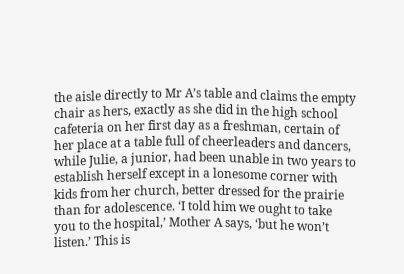the aisle directly to Mr A’s table and claims the empty chair as hers, exactly as she did in the high school cafeteria on her first day as a freshman, certain of her place at a table full of cheerleaders and dancers, while Julie, a junior, had been unable in two years to establish herself except in a lonesome corner with kids from her church, better dressed for the prairie than for adolescence. ‘I told him we ought to take you to the hospital,’ Mother A says, ‘but he won’t listen.’ This is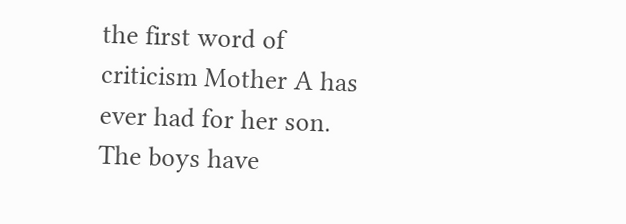the first word of criticism Mother A has ever had for her son. The boys have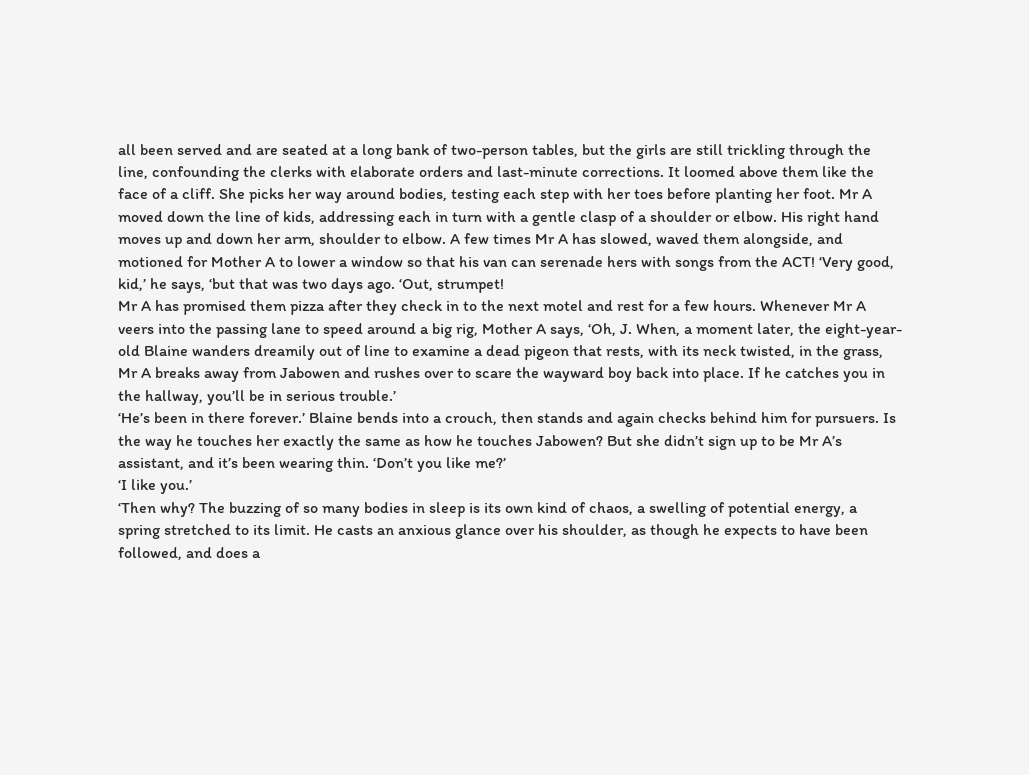all been served and are seated at a long bank of two-person tables, but the girls are still trickling through the line, confounding the clerks with elaborate orders and last-minute corrections. It loomed above them like the face of a cliff. She picks her way around bodies, testing each step with her toes before planting her foot. Mr A moved down the line of kids, addressing each in turn with a gentle clasp of a shoulder or elbow. His right hand moves up and down her arm, shoulder to elbow. A few times Mr A has slowed, waved them alongside, and motioned for Mother A to lower a window so that his van can serenade hers with songs from the ACT! ‘Very good, kid,’ he says, ‘but that was two days ago. ‘Out, strumpet!
Mr A has promised them pizza after they check in to the next motel and rest for a few hours. Whenever Mr A veers into the passing lane to speed around a big rig, Mother A says, ‘Oh, J. When, a moment later, the eight-year-old Blaine wanders dreamily out of line to examine a dead pigeon that rests, with its neck twisted, in the grass, Mr A breaks away from Jabowen and rushes over to scare the wayward boy back into place. If he catches you in the hallway, you’ll be in serious trouble.’
‘He’s been in there forever.’ Blaine bends into a crouch, then stands and again checks behind him for pursuers. Is the way he touches her exactly the same as how he touches Jabowen? But she didn’t sign up to be Mr A’s assistant, and it’s been wearing thin. ‘Don’t you like me?’
‘I like you.’
‘Then why? The buzzing of so many bodies in sleep is its own kind of chaos, a swelling of potential energy, a spring stretched to its limit. He casts an anxious glance over his shoulder, as though he expects to have been followed, and does a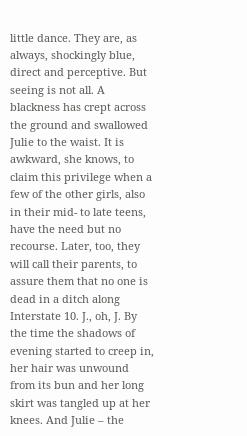little dance. They are, as always, shockingly blue, direct and perceptive. But seeing is not all. A blackness has crept across the ground and swallowed Julie to the waist. It is awkward, she knows, to claim this privilege when a few of the other girls, also in their mid- to late teens, have the need but no recourse. Later, too, they will call their parents, to assure them that no one is dead in a ditch along Interstate 10. J., oh, J. By the time the shadows of evening started to creep in, her hair was unwound from its bun and her long skirt was tangled up at her knees. And Julie – the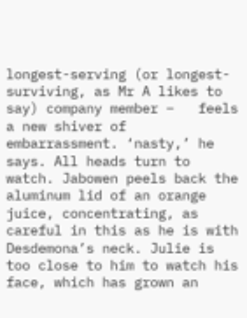longest-serving (or longest-surviving, as Mr A likes to say) company member –   feels a new shiver of embarrassment. ‘nasty,’ he says. All heads turn to watch. Jabowen peels back the aluminum lid of an orange juice, concentrating, as careful in this as he is with Desdemona’s neck. Julie is too close to him to watch his face, which has grown an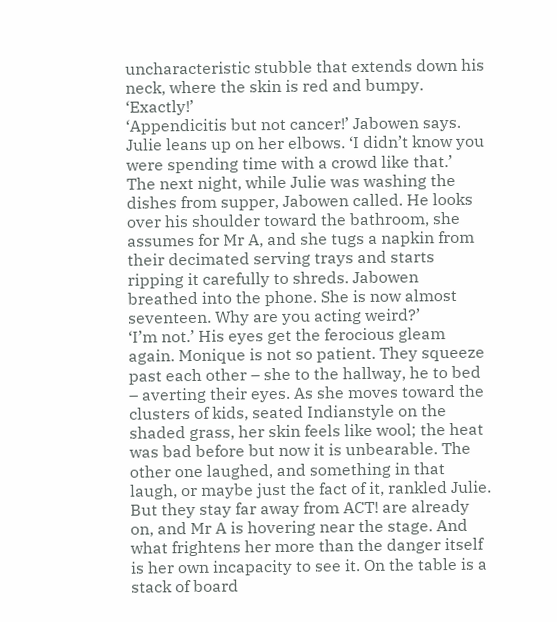uncharacteristic stubble that extends down his neck, where the skin is red and bumpy. ‘Exactly!’
‘Appendicitis but not cancer!’ Jabowen says. Julie leans up on her elbows. ‘I didn’t know you were spending time with a crowd like that.’
The next night, while Julie was washing the dishes from supper, Jabowen called. He looks over his shoulder toward the bathroom, she assumes for Mr A, and she tugs a napkin from their decimated serving trays and starts ripping it carefully to shreds. Jabowen breathed into the phone. She is now almost seventeen. Why are you acting weird?’
‘I’m not.’ His eyes get the ferocious gleam again. Monique is not so patient. They squeeze past each other – she to the hallway, he to bed – averting their eyes. As she moves toward the clusters of kids, seated Indianstyle on the shaded grass, her skin feels like wool; the heat was bad before but now it is unbearable. The other one laughed, and something in that laugh, or maybe just the fact of it, rankled Julie. But they stay far away from ACT! are already on, and Mr A is hovering near the stage. And what frightens her more than the danger itself is her own incapacity to see it. On the table is a stack of board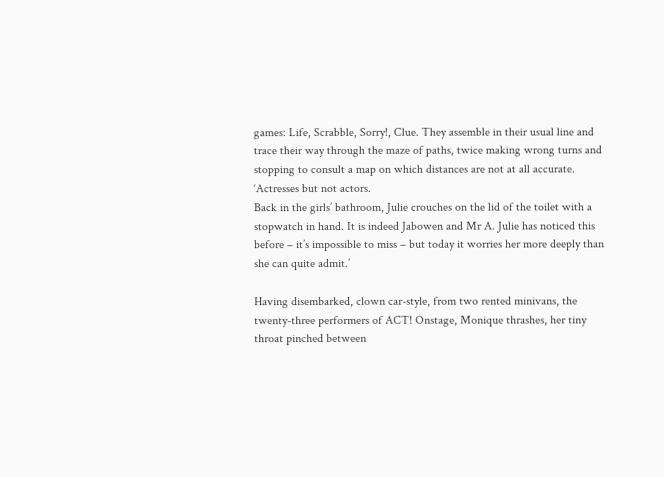games: Life, Scrabble, Sorry!, Clue. They assemble in their usual line and trace their way through the maze of paths, twice making wrong turns and stopping to consult a map on which distances are not at all accurate. ‘Actresses but not actors.
Back in the girls’ bathroom, Julie crouches on the lid of the toilet with a stopwatch in hand. It is indeed Jabowen and Mr A. Julie has noticed this before – it’s impossible to miss – but today it worries her more deeply than she can quite admit.’

Having disembarked, clown car-style, from two rented minivans, the twenty-three performers of ACT! Onstage, Monique thrashes, her tiny throat pinched between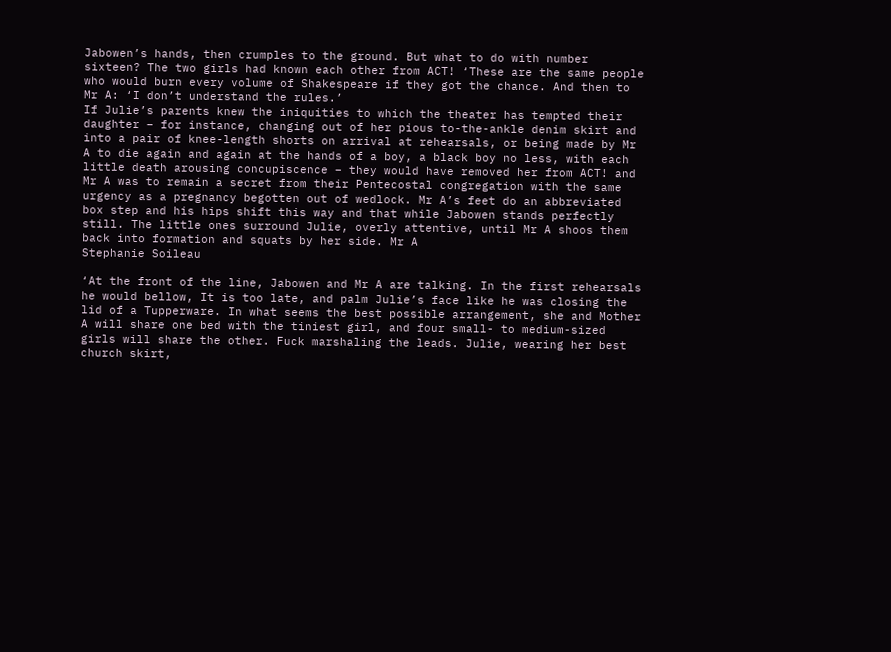Jabowen’s hands, then crumples to the ground. But what to do with number sixteen? The two girls had known each other from ACT! ‘These are the same people who would burn every volume of Shakespeare if they got the chance. And then to Mr A: ‘I don’t understand the rules.’
If Julie’s parents knew the iniquities to which the theater has tempted their daughter – for instance, changing out of her pious to-the-ankle denim skirt and into a pair of knee-length shorts on arrival at rehearsals, or being made by Mr A to die again and again at the hands of a boy, a black boy no less, with each little death arousing concupiscence – they would have removed her from ACT! and Mr A was to remain a secret from their Pentecostal congregation with the same urgency as a pregnancy begotten out of wedlock. Mr A’s feet do an abbreviated box step and his hips shift this way and that while Jabowen stands perfectly still. The little ones surround Julie, overly attentive, until Mr A shoos them back into formation and squats by her side. Mr A
Stephanie Soileau

‘At the front of the line, Jabowen and Mr A are talking. In the first rehearsals he would bellow, It is too late, and palm Julie’s face like he was closing the lid of a Tupperware. In what seems the best possible arrangement, she and Mother A will share one bed with the tiniest girl, and four small- to medium-sized girls will share the other. Fuck marshaling the leads. Julie, wearing her best church skirt,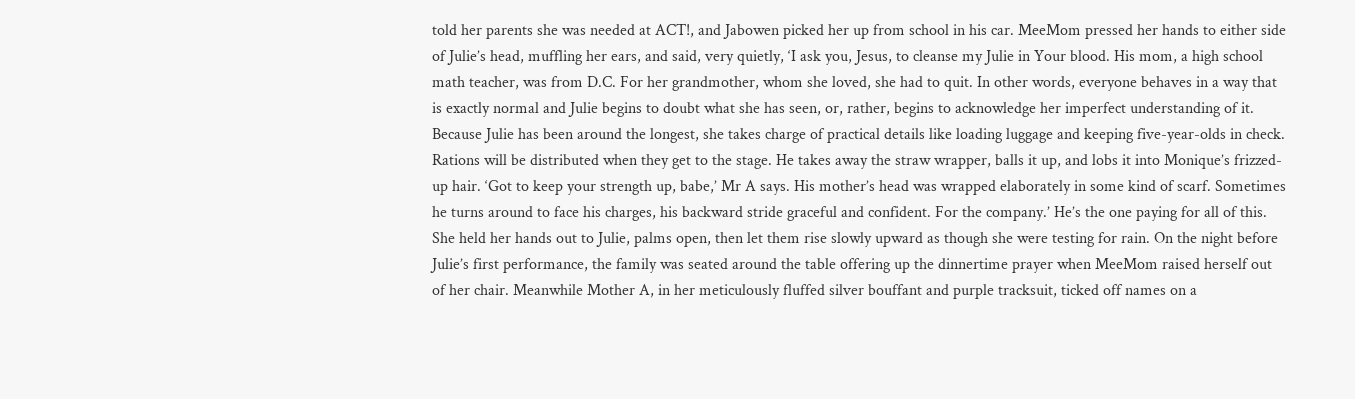told her parents she was needed at ACT!, and Jabowen picked her up from school in his car. MeeMom pressed her hands to either side of Julie’s head, muffling her ears, and said, very quietly, ‘I ask you, Jesus, to cleanse my Julie in Your blood. His mom, a high school math teacher, was from D.C. For her grandmother, whom she loved, she had to quit. In other words, everyone behaves in a way that is exactly normal and Julie begins to doubt what she has seen, or, rather, begins to acknowledge her imperfect understanding of it. Because Julie has been around the longest, she takes charge of practical details like loading luggage and keeping five-year-olds in check. Rations will be distributed when they get to the stage. He takes away the straw wrapper, balls it up, and lobs it into Monique’s frizzed-up hair. ‘Got to keep your strength up, babe,’ Mr A says. His mother’s head was wrapped elaborately in some kind of scarf. Sometimes he turns around to face his charges, his backward stride graceful and confident. For the company.’ He’s the one paying for all of this. She held her hands out to Julie, palms open, then let them rise slowly upward as though she were testing for rain. On the night before Julie’s first performance, the family was seated around the table offering up the dinnertime prayer when MeeMom raised herself out of her chair. Meanwhile Mother A, in her meticulously fluffed silver bouffant and purple tracksuit, ticked off names on a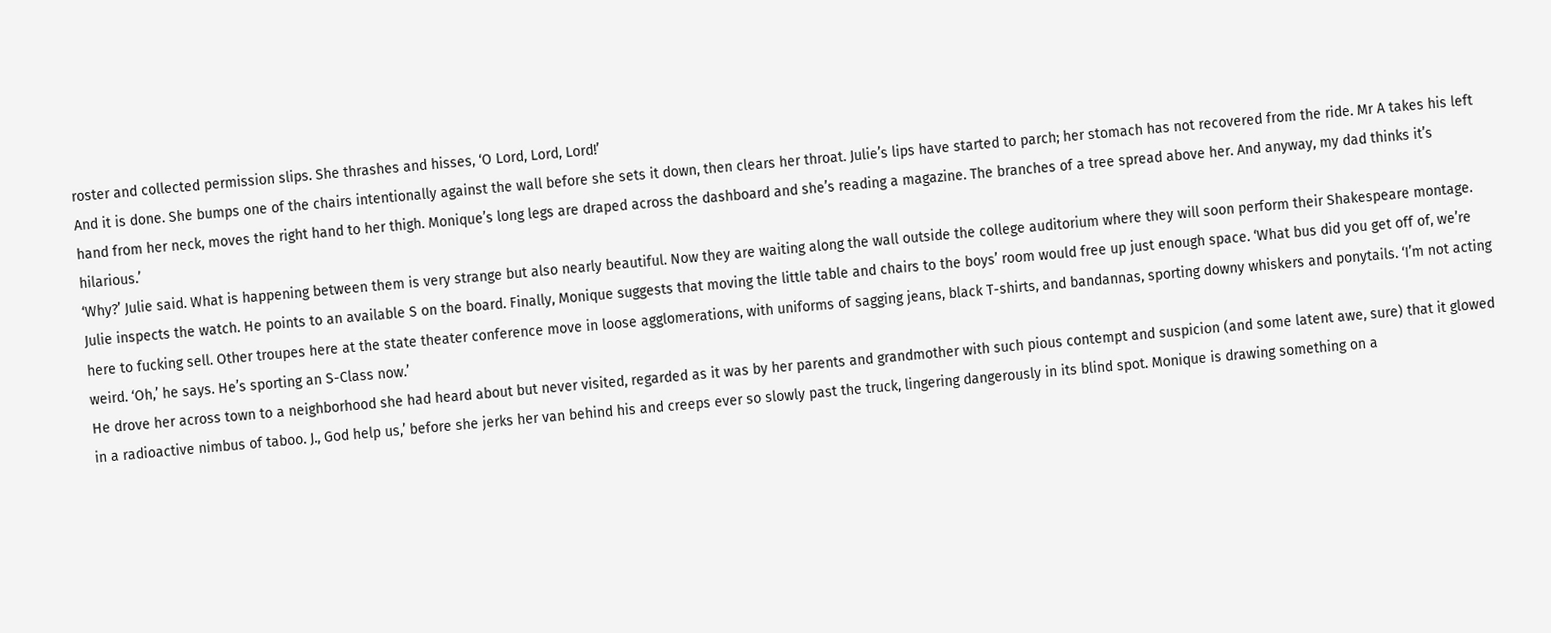roster and collected permission slips. She thrashes and hisses, ‘O Lord, Lord, Lord!’
And it is done. She bumps one of the chairs intentionally against the wall before she sets it down, then clears her throat. Julie’s lips have started to parch; her stomach has not recovered from the ride. Mr A takes his left hand from her neck, moves the right hand to her thigh. Monique’s long legs are draped across the dashboard and she’s reading a magazine. The branches of a tree spread above her. And anyway, my dad thinks it’s hilarious.’
‘Why?’ Julie said. What is happening between them is very strange but also nearly beautiful. Now they are waiting along the wall outside the college auditorium where they will soon perform their Shakespeare montage. Julie inspects the watch. He points to an available S on the board. Finally, Monique suggests that moving the little table and chairs to the boys’ room would free up just enough space. ‘What bus did you get off of, we’re here to fucking sell. Other troupes here at the state theater conference move in loose agglomerations, with uniforms of sagging jeans, black T-shirts, and bandannas, sporting downy whiskers and ponytails. ‘I’m not acting weird. ‘Oh,’ he says. He’s sporting an S-Class now.’
He drove her across town to a neighborhood she had heard about but never visited, regarded as it was by her parents and grandmother with such pious contempt and suspicion (and some latent awe, sure) that it glowed in a radioactive nimbus of taboo. J., God help us,’ before she jerks her van behind his and creeps ever so slowly past the truck, lingering dangerously in its blind spot. Monique is drawing something on a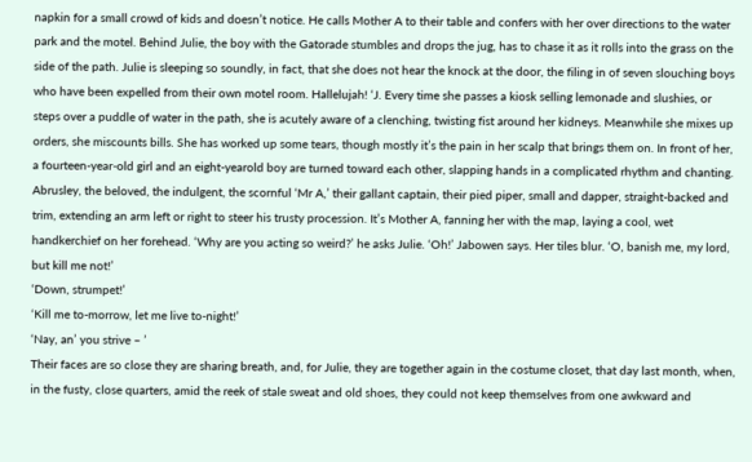napkin for a small crowd of kids and doesn’t notice. He calls Mother A to their table and confers with her over directions to the water park and the motel. Behind Julie, the boy with the Gatorade stumbles and drops the jug, has to chase it as it rolls into the grass on the side of the path. Julie is sleeping so soundly, in fact, that she does not hear the knock at the door, the filing in of seven slouching boys who have been expelled from their own motel room. Hallelujah! ‘J. Every time she passes a kiosk selling lemonade and slushies, or steps over a puddle of water in the path, she is acutely aware of a clenching, twisting fist around her kidneys. Meanwhile she mixes up orders, she miscounts bills. She has worked up some tears, though mostly it’s the pain in her scalp that brings them on. In front of her, a fourteen-year-old girl and an eight-yearold boy are turned toward each other, slapping hands in a complicated rhythm and chanting. Abrusley, the beloved, the indulgent, the scornful ‘Mr A,’ their gallant captain, their pied piper, small and dapper, straight-backed and trim, extending an arm left or right to steer his trusty procession. It’s Mother A, fanning her with the map, laying a cool, wet handkerchief on her forehead. ‘Why are you acting so weird?’ he asks Julie. ‘Oh!’ Jabowen says. Her tiles blur. ‘O, banish me, my lord, but kill me not!’
‘Down, strumpet!’
‘Kill me to-morrow, let me live to-night!’
‘Nay, an’ you strive – ’
Their faces are so close they are sharing breath, and, for Julie, they are together again in the costume closet, that day last month, when, in the fusty, close quarters, amid the reek of stale sweat and old shoes, they could not keep themselves from one awkward and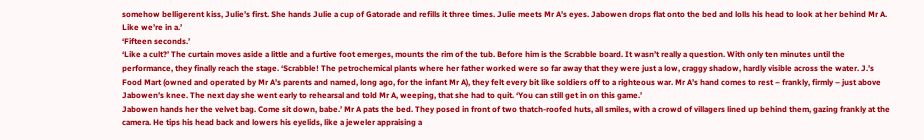somehow belligerent kiss, Julie’s first. She hands Julie a cup of Gatorade and refills it three times. Julie meets Mr A’s eyes. Jabowen drops flat onto the bed and lolls his head to look at her behind Mr A. Like we’re in a.’
‘Fifteen seconds.’
‘Like a cult?’ The curtain moves aside a little and a furtive foot emerges, mounts the rim of the tub. Before him is the Scrabble board. It wasn’t really a question. With only ten minutes until the performance, they finally reach the stage. ‘Scrabble! The petrochemical plants where her father worked were so far away that they were just a low, craggy shadow, hardly visible across the water. J.’s Food Mart (owned and operated by Mr A’s parents and named, long ago, for the infant Mr A), they felt every bit like soldiers off to a righteous war. Mr A’s hand comes to rest – frankly, firmly – just above Jabowen’s knee. The next day she went early to rehearsal and told Mr A, weeping, that she had to quit. ‘You can still get in on this game.’
Jabowen hands her the velvet bag. Come sit down, babe.’ Mr A pats the bed. They posed in front of two thatch-roofed huts, all smiles, with a crowd of villagers lined up behind them, gazing frankly at the camera. He tips his head back and lowers his eyelids, like a jeweler appraising a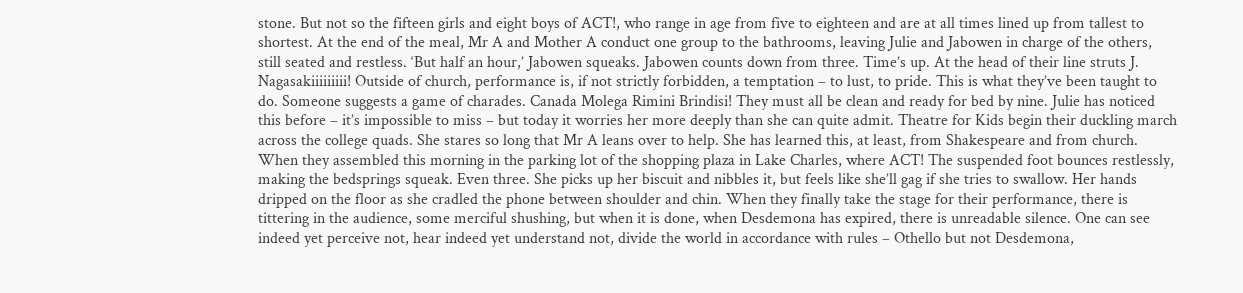stone. But not so the fifteen girls and eight boys of ACT!, who range in age from five to eighteen and are at all times lined up from tallest to shortest. At the end of the meal, Mr A and Mother A conduct one group to the bathrooms, leaving Julie and Jabowen in charge of the others, still seated and restless. ‘But half an hour,’ Jabowen squeaks. Jabowen counts down from three. Time’s up. At the head of their line struts J. Nagasakiiiiiiiii! Outside of church, performance is, if not strictly forbidden, a temptation – to lust, to pride. This is what they’ve been taught to do. Someone suggests a game of charades. Canada Molega Rimini Brindisi! They must all be clean and ready for bed by nine. Julie has noticed this before – it’s impossible to miss – but today it worries her more deeply than she can quite admit. Theatre for Kids begin their duckling march across the college quads. She stares so long that Mr A leans over to help. She has learned this, at least, from Shakespeare and from church. When they assembled this morning in the parking lot of the shopping plaza in Lake Charles, where ACT! The suspended foot bounces restlessly, making the bedsprings squeak. Even three. She picks up her biscuit and nibbles it, but feels like she’ll gag if she tries to swallow. Her hands dripped on the floor as she cradled the phone between shoulder and chin. When they finally take the stage for their performance, there is tittering in the audience, some merciful shushing, but when it is done, when Desdemona has expired, there is unreadable silence. One can see indeed yet perceive not, hear indeed yet understand not, divide the world in accordance with rules – Othello but not Desdemona,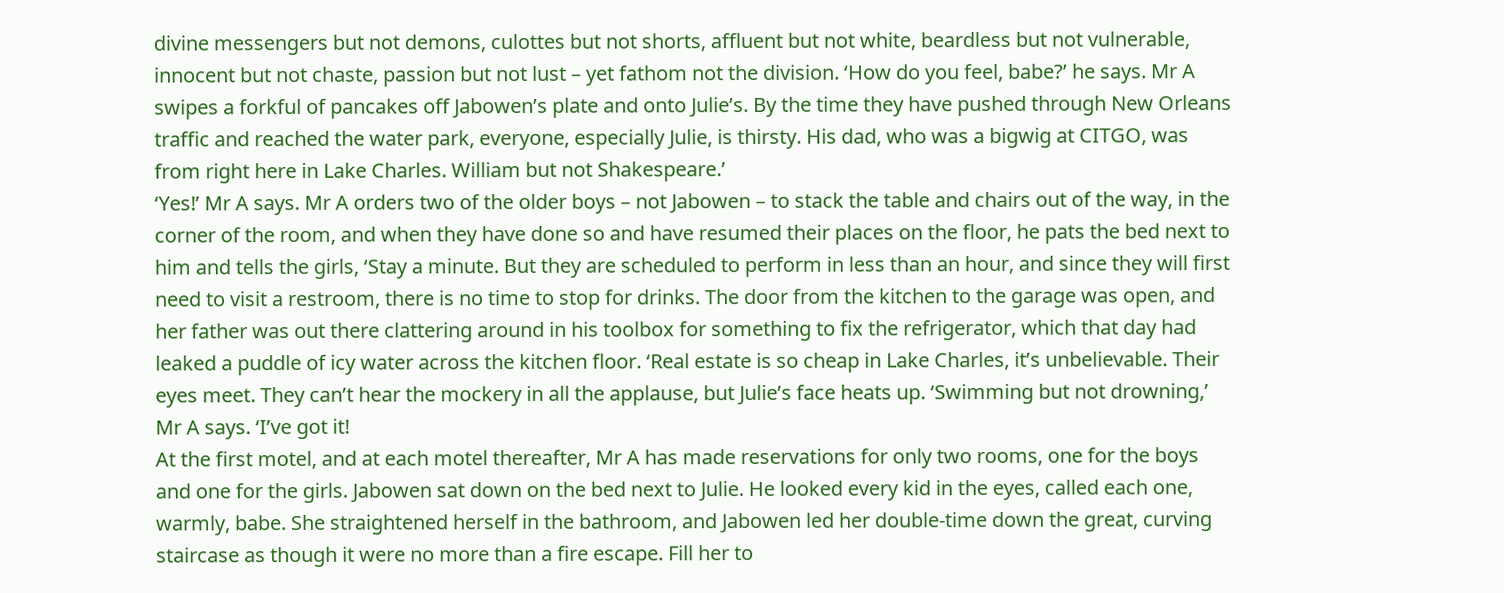divine messengers but not demons, culottes but not shorts, affluent but not white, beardless but not vulnerable, innocent but not chaste, passion but not lust – yet fathom not the division. ‘How do you feel, babe?’ he says. Mr A swipes a forkful of pancakes off Jabowen’s plate and onto Julie’s. By the time they have pushed through New Orleans traffic and reached the water park, everyone, especially Julie, is thirsty. His dad, who was a bigwig at CITGO, was from right here in Lake Charles. William but not Shakespeare.’
‘Yes!’ Mr A says. Mr A orders two of the older boys – not Jabowen – to stack the table and chairs out of the way, in the corner of the room, and when they have done so and have resumed their places on the floor, he pats the bed next to him and tells the girls, ‘Stay a minute. But they are scheduled to perform in less than an hour, and since they will first need to visit a restroom, there is no time to stop for drinks. The door from the kitchen to the garage was open, and her father was out there clattering around in his toolbox for something to fix the refrigerator, which that day had leaked a puddle of icy water across the kitchen floor. ‘Real estate is so cheap in Lake Charles, it’s unbelievable. Their eyes meet. They can’t hear the mockery in all the applause, but Julie’s face heats up. ‘Swimming but not drowning,’ Mr A says. ‘I’ve got it!
At the first motel, and at each motel thereafter, Mr A has made reservations for only two rooms, one for the boys and one for the girls. Jabowen sat down on the bed next to Julie. He looked every kid in the eyes, called each one, warmly, babe. She straightened herself in the bathroom, and Jabowen led her double-time down the great, curving staircase as though it were no more than a fire escape. Fill her to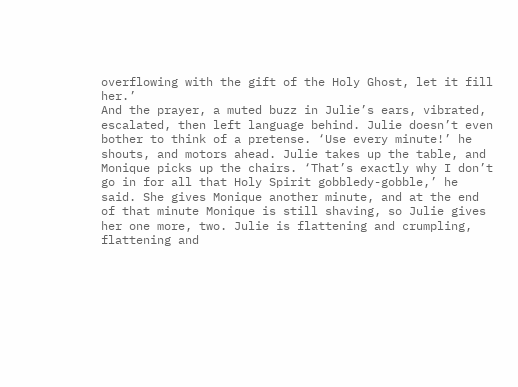overflowing with the gift of the Holy Ghost, let it fill her.’
And the prayer, a muted buzz in Julie’s ears, vibrated, escalated, then left language behind. Julie doesn’t even bother to think of a pretense. ‘Use every minute!’ he shouts, and motors ahead. Julie takes up the table, and Monique picks up the chairs. ‘That’s exactly why I don’t go in for all that Holy Spirit gobbledy-gobble,’ he said. She gives Monique another minute, and at the end of that minute Monique is still shaving, so Julie gives her one more, two. Julie is flattening and crumpling, flattening and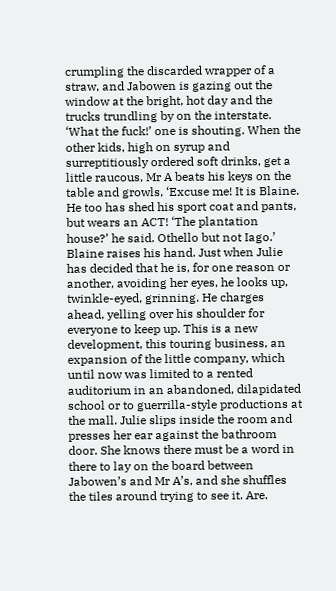crumpling the discarded wrapper of a straw, and Jabowen is gazing out the window at the bright, hot day and the trucks trundling by on the interstate. ‘What the fuck!’ one is shouting. When the other kids, high on syrup and surreptitiously ordered soft drinks, get a little raucous, Mr A beats his keys on the table and growls, ‘Excuse me! It is Blaine. He too has shed his sport coat and pants, but wears an ACT! ‘The plantation house?’ he said. Othello but not Iago.’
Blaine raises his hand. Just when Julie has decided that he is, for one reason or another, avoiding her eyes, he looks up, twinkle-eyed, grinning. He charges ahead, yelling over his shoulder for everyone to keep up. This is a new development, this touring business, an expansion of the little company, which until now was limited to a rented auditorium in an abandoned, dilapidated school or to guerrilla-style productions at the mall. Julie slips inside the room and presses her ear against the bathroom door. She knows there must be a word in there to lay on the board between Jabowen’s and Mr A’s, and she shuffles the tiles around trying to see it. Are.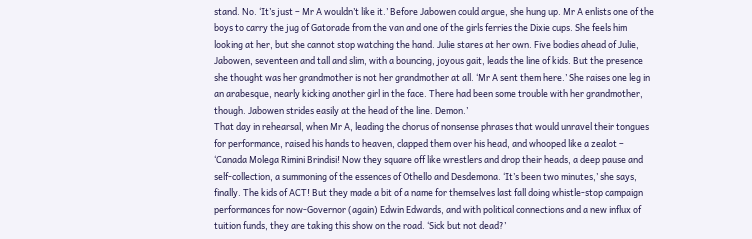stand. No. ‘It’s just – Mr A wouldn’t like it.’ Before Jabowen could argue, she hung up. Mr A enlists one of the boys to carry the jug of Gatorade from the van and one of the girls ferries the Dixie cups. She feels him looking at her, but she cannot stop watching the hand. Julie stares at her own. Five bodies ahead of Julie, Jabowen, seventeen and tall and slim, with a bouncing, joyous gait, leads the line of kids. But the presence she thought was her grandmother is not her grandmother at all. ‘Mr A sent them here.’ She raises one leg in an arabesque, nearly kicking another girl in the face. There had been some trouble with her grandmother, though. Jabowen strides easily at the head of the line. Demon.’
That day in rehearsal, when Mr A, leading the chorus of nonsense phrases that would unravel their tongues for performance, raised his hands to heaven, clapped them over his head, and whooped like a zealot – ‘Canada Molega Rimini Brindisi! Now they square off like wrestlers and drop their heads, a deep pause and self-collection, a summoning of the essences of Othello and Desdemona. ‘It’s been two minutes,’ she says, finally. The kids of ACT! But they made a bit of a name for themselves last fall doing whistle-stop campaign performances for now-Governor (again) Edwin Edwards, and with political connections and a new influx of tuition funds, they are taking this show on the road. ‘Sick but not dead?’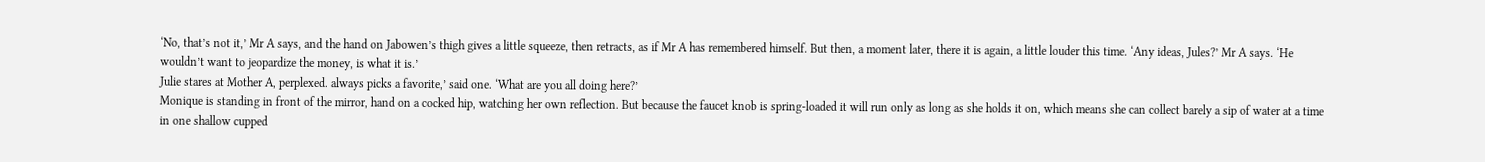‘No, that’s not it,’ Mr A says, and the hand on Jabowen’s thigh gives a little squeeze, then retracts, as if Mr A has remembered himself. But then, a moment later, there it is again, a little louder this time. ‘Any ideas, Jules?’ Mr A says. ‘He wouldn’t want to jeopardize the money, is what it is.’
Julie stares at Mother A, perplexed. always picks a favorite,’ said one. ‘What are you all doing here?’
Monique is standing in front of the mirror, hand on a cocked hip, watching her own reflection. But because the faucet knob is spring-loaded it will run only as long as she holds it on, which means she can collect barely a sip of water at a time in one shallow cupped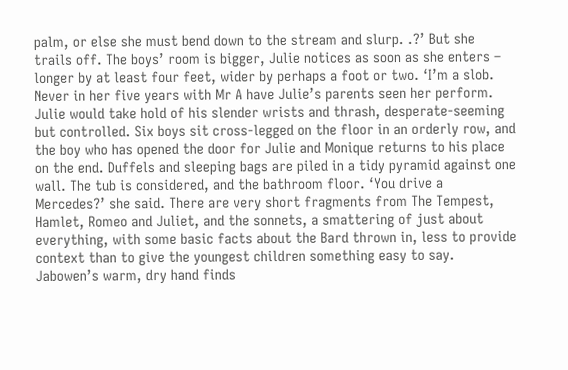palm, or else she must bend down to the stream and slurp. .?’ But she trails off. The boys’ room is bigger, Julie notices as soon as she enters – longer by at least four feet, wider by perhaps a foot or two. ‘I’m a slob. Never in her five years with Mr A have Julie’s parents seen her perform. Julie would take hold of his slender wrists and thrash, desperate-seeming but controlled. Six boys sit cross-legged on the floor in an orderly row, and the boy who has opened the door for Julie and Monique returns to his place on the end. Duffels and sleeping bags are piled in a tidy pyramid against one wall. The tub is considered, and the bathroom floor. ‘You drive a Mercedes?’ she said. There are very short fragments from The Tempest, Hamlet, Romeo and Juliet, and the sonnets, a smattering of just about everything, with some basic facts about the Bard thrown in, less to provide context than to give the youngest children something easy to say. Jabowen’s warm, dry hand finds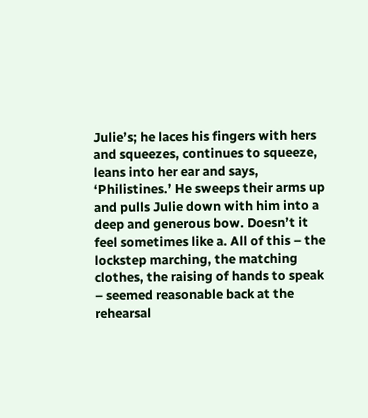Julie’s; he laces his fingers with hers and squeezes, continues to squeeze, leans into her ear and says, ‘Philistines.’ He sweeps their arms up and pulls Julie down with him into a deep and generous bow. Doesn’t it feel sometimes like a. All of this – the lockstep marching, the matching clothes, the raising of hands to speak – seemed reasonable back at the rehearsal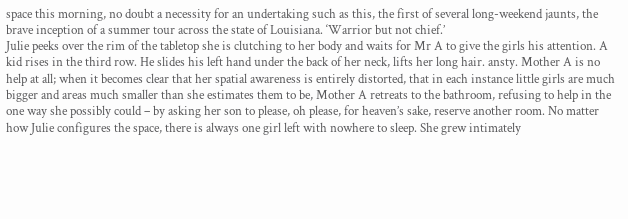space this morning, no doubt a necessity for an undertaking such as this, the first of several long-weekend jaunts, the brave inception of a summer tour across the state of Louisiana. ‘Warrior but not chief.’
Julie peeks over the rim of the tabletop she is clutching to her body and waits for Mr A to give the girls his attention. A kid rises in the third row. He slides his left hand under the back of her neck, lifts her long hair. ansty. Mother A is no help at all; when it becomes clear that her spatial awareness is entirely distorted, that in each instance little girls are much bigger and areas much smaller than she estimates them to be, Mother A retreats to the bathroom, refusing to help in the one way she possibly could – by asking her son to please, oh please, for heaven’s sake, reserve another room. No matter how Julie configures the space, there is always one girl left with nowhere to sleep. She grew intimately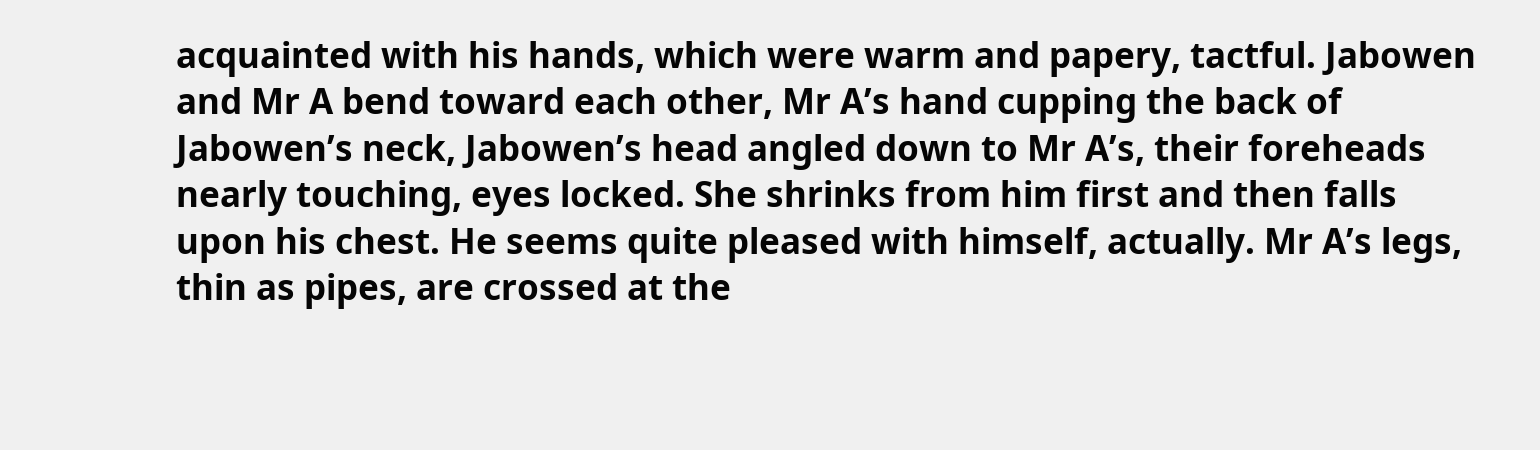acquainted with his hands, which were warm and papery, tactful. Jabowen and Mr A bend toward each other, Mr A’s hand cupping the back of Jabowen’s neck, Jabowen’s head angled down to Mr A’s, their foreheads nearly touching, eyes locked. She shrinks from him first and then falls upon his chest. He seems quite pleased with himself, actually. Mr A’s legs, thin as pipes, are crossed at the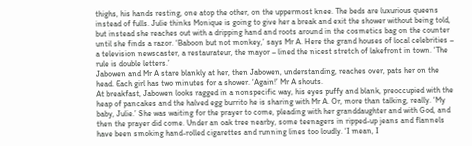thighs, his hands resting, one atop the other, on the uppermost knee. The beds are luxurious queens instead of fulls. Julie thinks Monique is going to give her a break and exit the shower without being told, but instead she reaches out with a dripping hand and roots around in the cosmetics bag on the counter until she finds a razor. ‘Baboon but not monkey,’ says Mr A. Here the grand houses of local celebrities – a television newscaster, a restaurateur, the mayor – lined the nicest stretch of lakefront in town. ‘The rule is double letters.’
Jabowen and Mr A stare blankly at her, then Jabowen, understanding, reaches over, pats her on the head. Each girl has two minutes for a shower. ‘Again!’ Mr A shouts.
At breakfast, Jabowen looks ragged in a nonspecific way, his eyes puffy and blank, preoccupied with the heap of pancakes and the halved egg burrito he is sharing with Mr A. Or, more than talking, really. ‘My baby, Julie.’ She was waiting for the prayer to come, pleading with her granddaughter and with God, and then the prayer did come. Under an oak tree nearby, some teenagers in ripped-up jeans and flannels have been smoking hand-rolled cigarettes and running lines too loudly. ‘I mean, I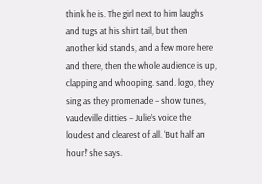think he is. The girl next to him laughs and tugs at his shirt tail, but then another kid stands, and a few more here and there, then the whole audience is up, clapping and whooping. sand. logo, they sing as they promenade – show tunes, vaudeville ditties – Julie’s voice the loudest and clearest of all. ‘But half an hour!’ she says.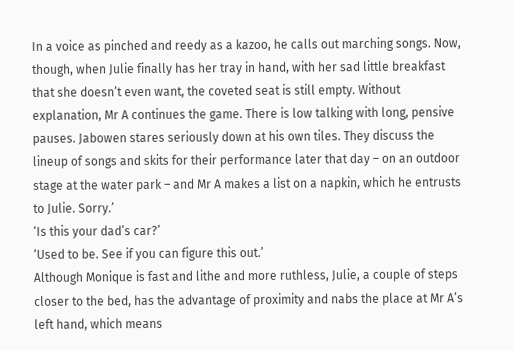In a voice as pinched and reedy as a kazoo, he calls out marching songs. Now, though, when Julie finally has her tray in hand, with her sad little breakfast that she doesn’t even want, the coveted seat is still empty. Without explanation, Mr A continues the game. There is low talking with long, pensive pauses. Jabowen stares seriously down at his own tiles. They discuss the lineup of songs and skits for their performance later that day – on an outdoor stage at the water park – and Mr A makes a list on a napkin, which he entrusts to Julie. Sorry.’
‘Is this your dad’s car?’
‘Used to be. See if you can figure this out.’
Although Monique is fast and lithe and more ruthless, Julie, a couple of steps closer to the bed, has the advantage of proximity and nabs the place at Mr A’s left hand, which means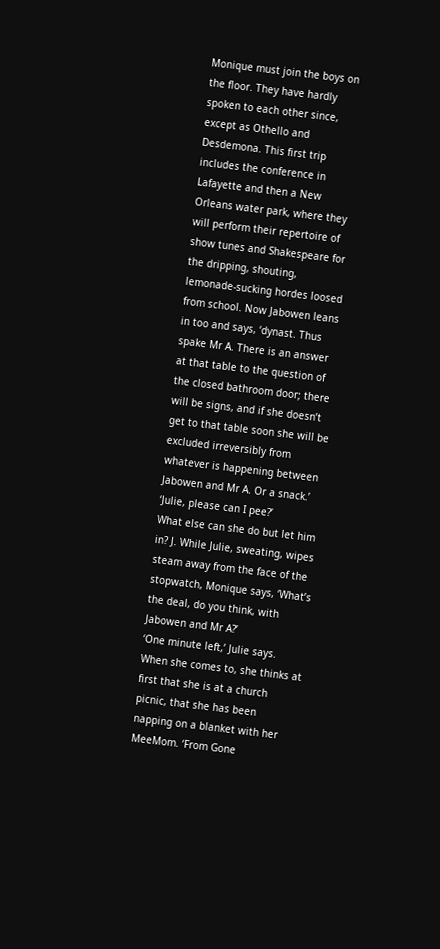Monique must join the boys on the floor. They have hardly spoken to each other since, except as Othello and Desdemona. This first trip includes the conference in Lafayette and then a New Orleans water park, where they will perform their repertoire of show tunes and Shakespeare for the dripping, shouting, lemonade-sucking hordes loosed from school. Now Jabowen leans in too and says, ‘dynast. Thus spake Mr A. There is an answer at that table to the question of the closed bathroom door; there will be signs, and if she doesn’t get to that table soon she will be excluded irreversibly from whatever is happening between Jabowen and Mr A. Or a snack.’
‘Julie, please can I pee?’
What else can she do but let him in? J. While Julie, sweating, wipes steam away from the face of the stopwatch, Monique says, ‘What’s the deal, do you think, with Jabowen and Mr A?’
‘One minute left,’ Julie says. When she comes to, she thinks at first that she is at a church picnic, that she has been napping on a blanket with her MeeMom. ‘From Gone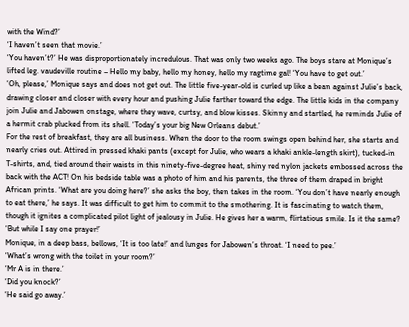with the Wind?’
‘I haven’t seen that movie.’
‘You haven’t?’ He was disproportionately incredulous. That was only two weeks ago. The boys stare at Monique’s lifted leg. vaudeville routine – Hello my baby, hello my honey, hello my ragtime gal! ‘You have to get out.’
‘Oh, please,’ Monique says and does not get out. The little five-year-old is curled up like a bean against Julie’s back, drawing closer and closer with every hour and pushing Julie farther toward the edge. The little kids in the company join Julie and Jabowen onstage, where they wave, curtsy, and blow kisses. Skinny and startled, he reminds Julie of a hermit crab plucked from its shell. ‘Today’s your big New Orleans debut.’
For the rest of breakfast, they are all business. When the door to the room swings open behind her, she starts and nearly cries out. Attired in pressed khaki pants (except for Julie, who wears a khaki ankle-length skirt), tucked-in T-shirts, and, tied around their waists in this ninety-five-degree heat, shiny red nylon jackets embossed across the back with the ACT! On his bedside table was a photo of him and his parents, the three of them draped in bright African prints. ‘What are you doing here?’ she asks the boy, then takes in the room. ‘You don’t have nearly enough to eat there,’ he says. It was difficult to get him to commit to the smothering. It is fascinating to watch them, though it ignites a complicated pilot light of jealousy in Julie. He gives her a warm, flirtatious smile. Is it the same? ‘But while I say one prayer!’
Monique, in a deep bass, bellows, ‘It is too late!’ and lunges for Jabowen’s throat. ‘I need to pee.’
‘What’s wrong with the toilet in your room?’
‘Mr A is in there.’
‘Did you knock?’
‘He said go away.’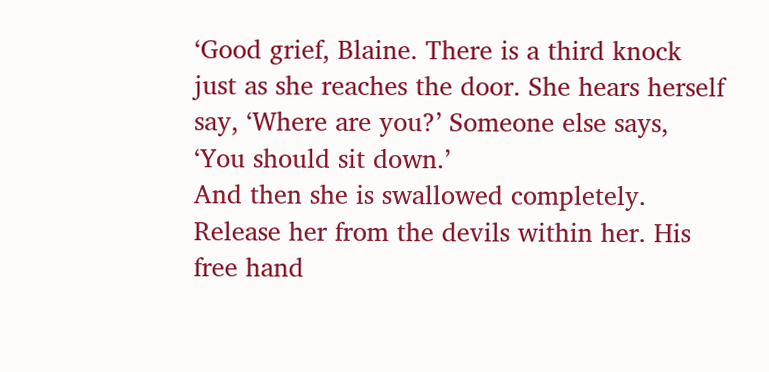‘Good grief, Blaine. There is a third knock just as she reaches the door. She hears herself say, ‘Where are you?’ Someone else says, ‘You should sit down.’
And then she is swallowed completely. Release her from the devils within her. His free hand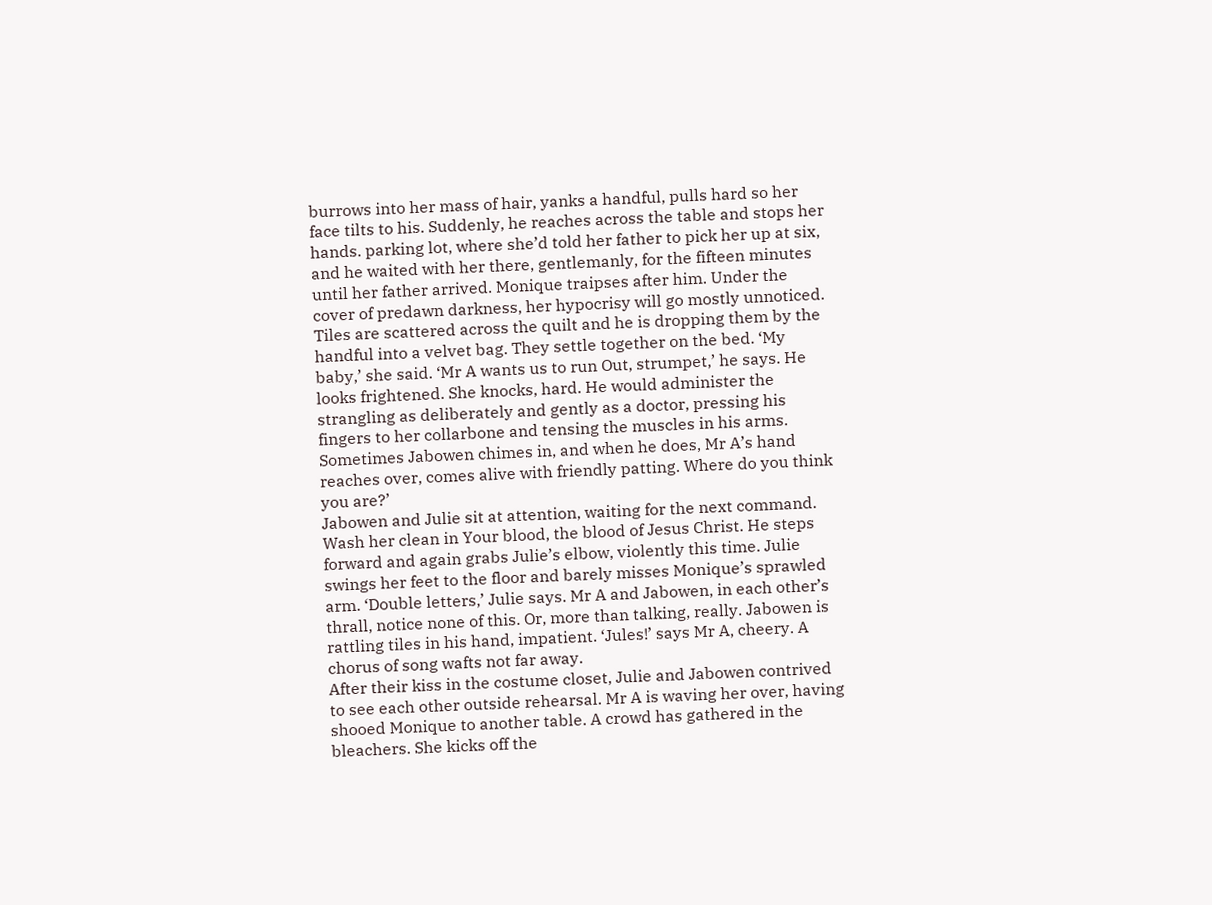burrows into her mass of hair, yanks a handful, pulls hard so her face tilts to his. Suddenly, he reaches across the table and stops her hands. parking lot, where she’d told her father to pick her up at six, and he waited with her there, gentlemanly, for the fifteen minutes until her father arrived. Monique traipses after him. Under the cover of predawn darkness, her hypocrisy will go mostly unnoticed. Tiles are scattered across the quilt and he is dropping them by the handful into a velvet bag. They settle together on the bed. ‘My baby,’ she said. ‘Mr A wants us to run Out, strumpet,’ he says. He looks frightened. She knocks, hard. He would administer the strangling as deliberately and gently as a doctor, pressing his fingers to her collarbone and tensing the muscles in his arms. Sometimes Jabowen chimes in, and when he does, Mr A’s hand reaches over, comes alive with friendly patting. Where do you think you are?’
Jabowen and Julie sit at attention, waiting for the next command. Wash her clean in Your blood, the blood of Jesus Christ. He steps forward and again grabs Julie’s elbow, violently this time. Julie swings her feet to the floor and barely misses Monique’s sprawled arm. ‘Double letters,’ Julie says. Mr A and Jabowen, in each other’s thrall, notice none of this. Or, more than talking, really. Jabowen is rattling tiles in his hand, impatient. ‘Jules!’ says Mr A, cheery. A chorus of song wafts not far away.
After their kiss in the costume closet, Julie and Jabowen contrived to see each other outside rehearsal. Mr A is waving her over, having shooed Monique to another table. A crowd has gathered in the bleachers. She kicks off the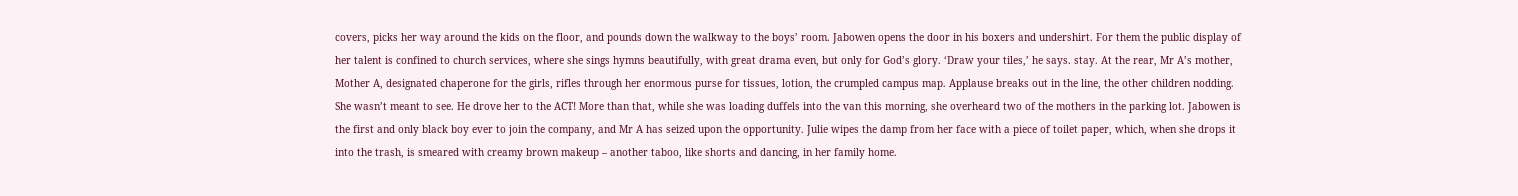covers, picks her way around the kids on the floor, and pounds down the walkway to the boys’ room. Jabowen opens the door in his boxers and undershirt. For them the public display of her talent is confined to church services, where she sings hymns beautifully, with great drama even, but only for God’s glory. ‘Draw your tiles,’ he says. stay. At the rear, Mr A’s mother, Mother A, designated chaperone for the girls, rifles through her enormous purse for tissues, lotion, the crumpled campus map. Applause breaks out in the line, the other children nodding. She wasn’t meant to see. He drove her to the ACT! More than that, while she was loading duffels into the van this morning, she overheard two of the mothers in the parking lot. Jabowen is the first and only black boy ever to join the company, and Mr A has seized upon the opportunity. Julie wipes the damp from her face with a piece of toilet paper, which, when she drops it into the trash, is smeared with creamy brown makeup – another taboo, like shorts and dancing, in her family home.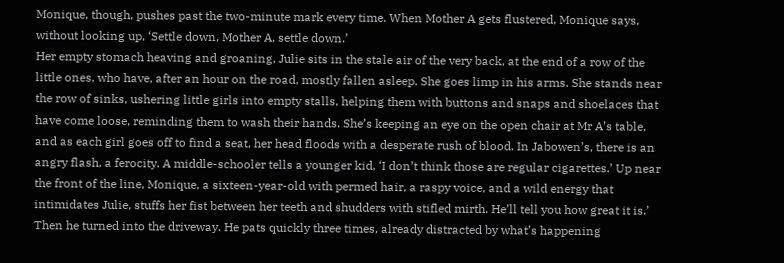Monique, though, pushes past the two-minute mark every time. When Mother A gets flustered, Monique says, without looking up, ‘Settle down, Mother A, settle down.’
Her empty stomach heaving and groaning, Julie sits in the stale air of the very back, at the end of a row of the little ones, who have, after an hour on the road, mostly fallen asleep. She goes limp in his arms. She stands near the row of sinks, ushering little girls into empty stalls, helping them with buttons and snaps and shoelaces that have come loose, reminding them to wash their hands. She’s keeping an eye on the open chair at Mr A’s table, and as each girl goes off to find a seat, her head floods with a desperate rush of blood. In Jabowen’s, there is an angry flash, a ferocity. A middle-schooler tells a younger kid, ‘I don’t think those are regular cigarettes.’ Up near the front of the line, Monique, a sixteen-year-old with permed hair, a raspy voice, and a wild energy that intimidates Julie, stuffs her fist between her teeth and shudders with stifled mirth. He’ll tell you how great it is.’ Then he turned into the driveway. He pats quickly three times, already distracted by what’s happening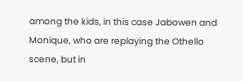among the kids, in this case Jabowen and Monique, who are replaying the Othello scene, but in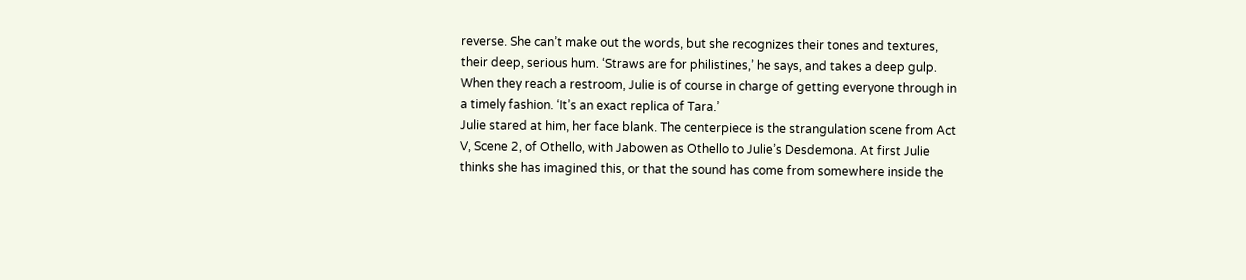reverse. She can’t make out the words, but she recognizes their tones and textures, their deep, serious hum. ‘Straws are for philistines,’ he says, and takes a deep gulp. When they reach a restroom, Julie is of course in charge of getting everyone through in a timely fashion. ‘It’s an exact replica of Tara.’
Julie stared at him, her face blank. The centerpiece is the strangulation scene from Act V, Scene 2, of Othello, with Jabowen as Othello to Julie’s Desdemona. At first Julie thinks she has imagined this, or that the sound has come from somewhere inside the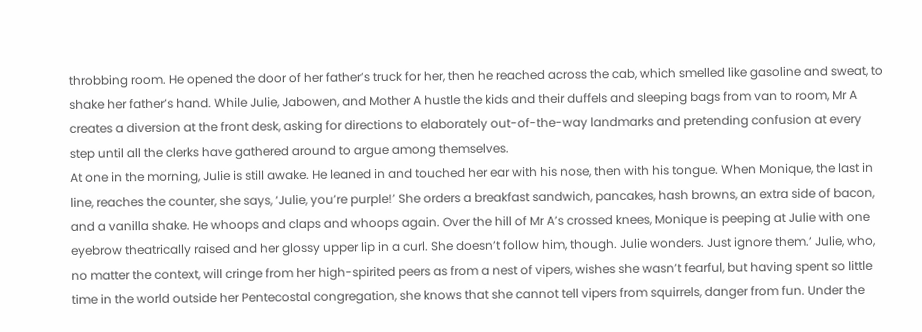throbbing room. He opened the door of her father’s truck for her, then he reached across the cab, which smelled like gasoline and sweat, to shake her father’s hand. While Julie, Jabowen, and Mother A hustle the kids and their duffels and sleeping bags from van to room, Mr A creates a diversion at the front desk, asking for directions to elaborately out-of-the-way landmarks and pretending confusion at every step until all the clerks have gathered around to argue among themselves.
At one in the morning, Julie is still awake. He leaned in and touched her ear with his nose, then with his tongue. When Monique, the last in line, reaches the counter, she says, ‘Julie, you’re purple!’ She orders a breakfast sandwich, pancakes, hash browns, an extra side of bacon, and a vanilla shake. He whoops and claps and whoops again. Over the hill of Mr A’s crossed knees, Monique is peeping at Julie with one eyebrow theatrically raised and her glossy upper lip in a curl. She doesn’t follow him, though. Julie wonders. Just ignore them.’ Julie, who, no matter the context, will cringe from her high-spirited peers as from a nest of vipers, wishes she wasn’t fearful, but having spent so little time in the world outside her Pentecostal congregation, she knows that she cannot tell vipers from squirrels, danger from fun. Under the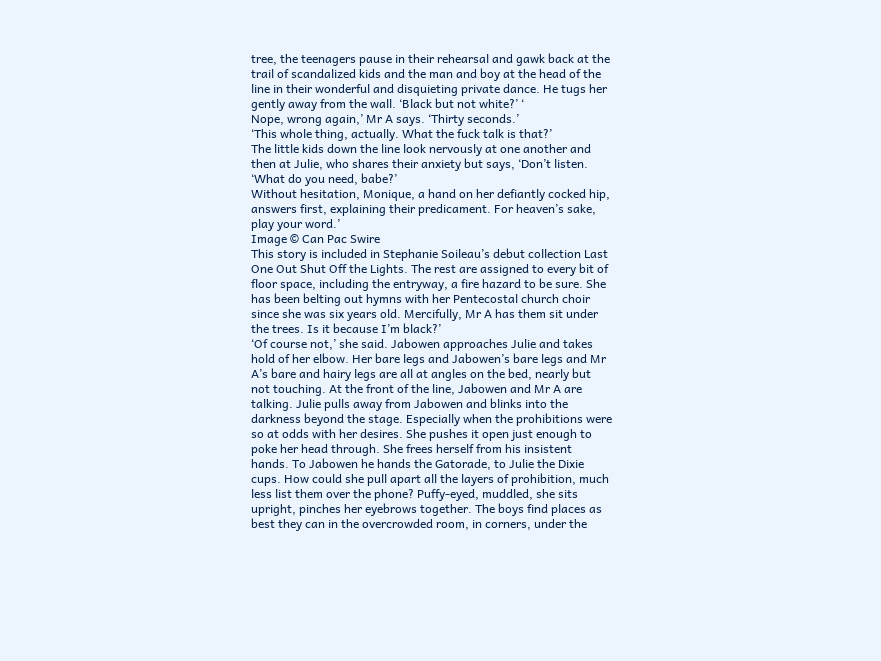tree, the teenagers pause in their rehearsal and gawk back at the trail of scandalized kids and the man and boy at the head of the line in their wonderful and disquieting private dance. He tugs her gently away from the wall. ‘Black but not white?’ ‘
Nope, wrong again,’ Mr A says. ‘Thirty seconds.’
‘This whole thing, actually. What the fuck talk is that?’
The little kids down the line look nervously at one another and then at Julie, who shares their anxiety but says, ‘Don’t listen. ‘What do you need, babe?’
Without hesitation, Monique, a hand on her defiantly cocked hip, answers first, explaining their predicament. For heaven’s sake, play your word.’
Image © Can Pac Swire
This story is included in Stephanie Soileau’s debut collection Last One Out Shut Off the Lights. The rest are assigned to every bit of floor space, including the entryway, a fire hazard to be sure. She has been belting out hymns with her Pentecostal church choir since she was six years old. Mercifully, Mr A has them sit under the trees. Is it because I’m black?’
‘Of course not,’ she said. Jabowen approaches Julie and takes hold of her elbow. Her bare legs and Jabowen’s bare legs and Mr A’s bare and hairy legs are all at angles on the bed, nearly but not touching. At the front of the line, Jabowen and Mr A are talking. Julie pulls away from Jabowen and blinks into the darkness beyond the stage. Especially when the prohibitions were so at odds with her desires. She pushes it open just enough to poke her head through. She frees herself from his insistent hands. To Jabowen he hands the Gatorade, to Julie the Dixie cups. How could she pull apart all the layers of prohibition, much less list them over the phone? Puffy-eyed, muddled, she sits upright, pinches her eyebrows together. The boys find places as best they can in the overcrowded room, in corners, under the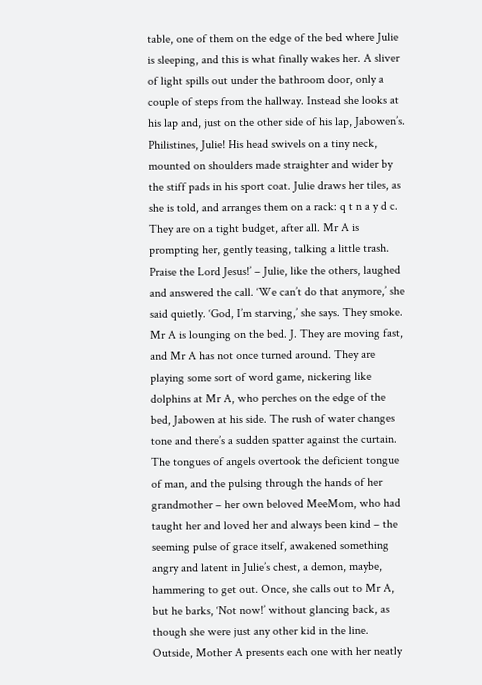table, one of them on the edge of the bed where Julie is sleeping, and this is what finally wakes her. A sliver of light spills out under the bathroom door, only a couple of steps from the hallway. Instead she looks at his lap and, just on the other side of his lap, Jabowen’s. Philistines, Julie! His head swivels on a tiny neck, mounted on shoulders made straighter and wider by the stiff pads in his sport coat. Julie draws her tiles, as she is told, and arranges them on a rack: q t n a y d c. They are on a tight budget, after all. Mr A is prompting her, gently teasing, talking a little trash. Praise the Lord Jesus!’ – Julie, like the others, laughed and answered the call. ‘We can’t do that anymore,’ she said quietly. ‘God, I’m starving,’ she says. They smoke. Mr A is lounging on the bed. J. They are moving fast, and Mr A has not once turned around. They are playing some sort of word game, nickering like dolphins at Mr A, who perches on the edge of the bed, Jabowen at his side. The rush of water changes tone and there’s a sudden spatter against the curtain. The tongues of angels overtook the deficient tongue of man, and the pulsing through the hands of her grandmother – her own beloved MeeMom, who had taught her and loved her and always been kind – the seeming pulse of grace itself, awakened something angry and latent in Julie’s chest, a demon, maybe, hammering to get out. Once, she calls out to Mr A, but he barks, ‘Not now!’ without glancing back, as though she were just any other kid in the line. Outside, Mother A presents each one with her neatly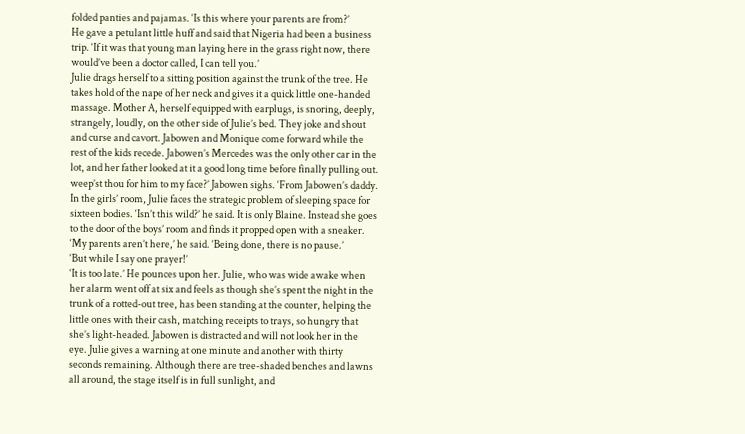folded panties and pajamas. ‘Is this where your parents are from?’
He gave a petulant little huff and said that Nigeria had been a business trip. ‘If it was that young man laying here in the grass right now, there would’ve been a doctor called, I can tell you.’
Julie drags herself to a sitting position against the trunk of the tree. He takes hold of the nape of her neck and gives it a quick little one-handed massage. Mother A, herself equipped with earplugs, is snoring, deeply, strangely, loudly, on the other side of Julie’s bed. They joke and shout and curse and cavort. Jabowen and Monique come forward while the rest of the kids recede. Jabowen’s Mercedes was the only other car in the lot, and her father looked at it a good long time before finally pulling out. weep’st thou for him to my face?’ Jabowen sighs. ‘From Jabowen’s daddy. In the girls’ room, Julie faces the strategic problem of sleeping space for sixteen bodies. ‘Isn’t this wild?’ he said. It is only Blaine. Instead she goes to the door of the boys’ room and finds it propped open with a sneaker. ‘My parents aren’t here,’ he said. ‘Being done, there is no pause.’
‘But while I say one prayer!’
‘It is too late.’ He pounces upon her. Julie, who was wide awake when her alarm went off at six and feels as though she’s spent the night in the trunk of a rotted-out tree, has been standing at the counter, helping the little ones with their cash, matching receipts to trays, so hungry that she’s light-headed. Jabowen is distracted and will not look her in the eye. Julie gives a warning at one minute and another with thirty seconds remaining. Although there are tree-shaded benches and lawns all around, the stage itself is in full sunlight, and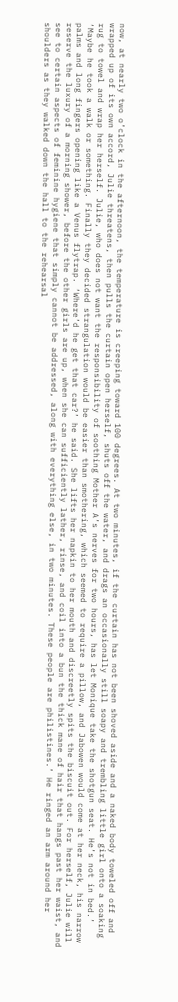now, at nearly two o’clock in the afternoon, the temperature is creeping toward 100 degrees. At two minutes, if the curtain has not been shoved aside and a naked body toweled off and wrapped up of its own accord, Julie threatens, then pulls the curtain open herself, shuts off the water, and drags an occasionally still soapy and trembling little girl onto a soaking rug to towel and wrap her herself. Julie, who does not want the responsibility of soothing Mother A’s nerves for two hours, has let Monique take the shotgun seat. He’s not in bed.’
‘Maybe he took a walk or something. Finally they decided strangulation would be easier than smothering, which seemed to require a pillow, and Jabowen would come at her neck, his narrow palms and long fingers opening like a Venus flytrap. ‘Where’d he get that car?’ he said. She lifts her napkin to her mouth and discreetly spits the biscuit out. For herself, Julie will reserve the luxury of a morning shower, before the other girls are up, when she can sufficiently lather, rinse, and coil into a bun the thick mane of hair that hangs past her waist, and see to certain aspects of feminine hygiene that simply cannot be addressed, along with everything else, in two minutes. These people are philistines.’ He ringed an arm around her shoulders as they walked down the hall to the rehearsal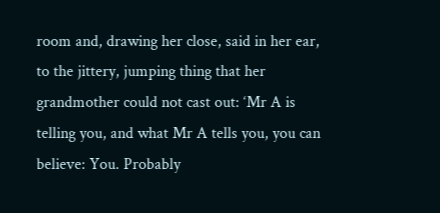room and, drawing her close, said in her ear, to the jittery, jumping thing that her grandmother could not cast out: ‘Mr A is telling you, and what Mr A tells you, you can believe: You. Probably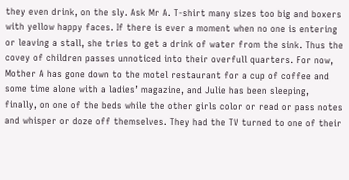they even drink, on the sly. Ask Mr A. T-shirt many sizes too big and boxers with yellow happy faces. If there is ever a moment when no one is entering or leaving a stall, she tries to get a drink of water from the sink. Thus the covey of children passes unnoticed into their overfull quarters. For now, Mother A has gone down to the motel restaurant for a cup of coffee and some time alone with a ladies’ magazine, and Julie has been sleeping, finally, on one of the beds while the other girls color or read or pass notes and whisper or doze off themselves. They had the TV turned to one of their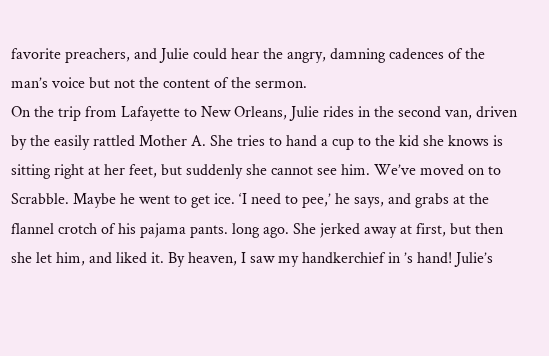favorite preachers, and Julie could hear the angry, damning cadences of the man’s voice but not the content of the sermon.
On the trip from Lafayette to New Orleans, Julie rides in the second van, driven by the easily rattled Mother A. She tries to hand a cup to the kid she knows is sitting right at her feet, but suddenly she cannot see him. We’ve moved on to Scrabble. Maybe he went to get ice. ‘I need to pee,’ he says, and grabs at the flannel crotch of his pajama pants. long ago. She jerked away at first, but then she let him, and liked it. By heaven, I saw my handkerchief in ’s hand! Julie’s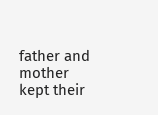father and mother kept their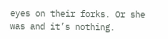eyes on their forks. Or she was and it’s nothing.